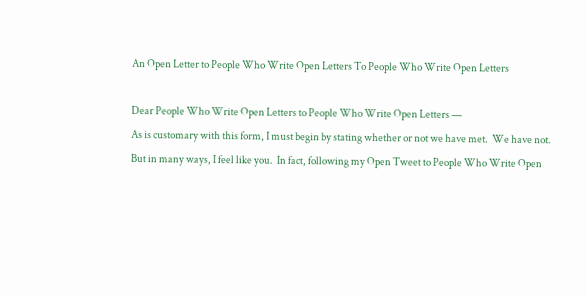An Open Letter to People Who Write Open Letters To People Who Write Open Letters

Dear People Who Write Open Letters to People Who Write Open Letters —
As is customary with this form, I must begin by stating whether or not we have met.  We have not.  But in many ways, I feel like you.  In fact, following my Open Tweet to People Who Write Open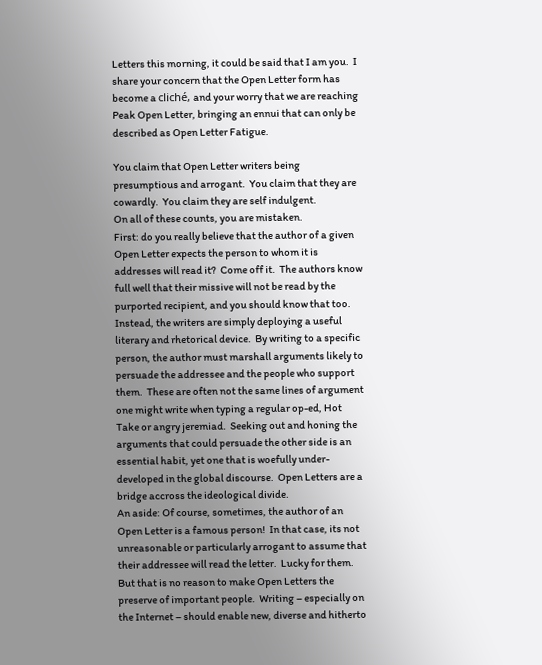Letters this morning, it could be said that I am you.  I share your concern that the Open Letter form has become a cliché, and your worry that we are reaching Peak Open Letter, bringing an ennui that can only be described as Open Letter Fatigue.

You claim that Open Letter writers being presumptious and arrogant.  You claim that they are cowardly.  You claim they are self indulgent.
On all of these counts, you are mistaken.
First: do you really believe that the author of a given Open Letter expects the person to whom it is addresses will read it?  Come off it.  The authors know full well that their missive will not be read by the purported recipient, and you should know that too.
Instead, the writers are simply deploying a useful literary and rhetorical device.  By writing to a specific person, the author must marshall arguments likely to persuade the addressee and the people who support them.  These are often not the same lines of argument one might write when typing a regular op-ed, Hot Take or angry jeremiad.  Seeking out and honing the arguments that could persuade the other side is an essential habit, yet one that is woefully under-developed in the global discourse.  Open Letters are a bridge accross the ideological divide.
An aside: Of course, sometimes, the author of an Open Letter is a famous person!  In that case, its not unreasonable or particularly arrogant to assume that their addressee will read the letter.  Lucky for them. But that is no reason to make Open Letters the preserve of important people.  Writing – especially on the Internet – should enable new, diverse and hitherto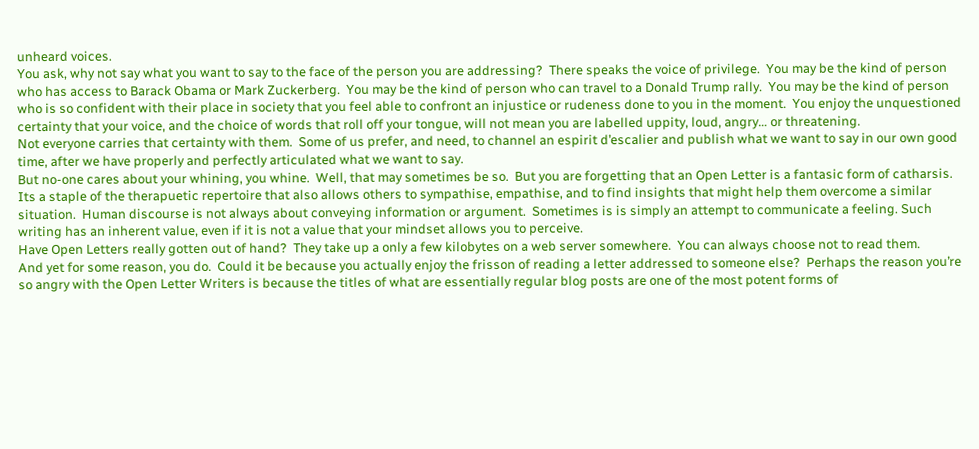unheard voices.
You ask, why not say what you want to say to the face of the person you are addressing?  There speaks the voice of privilege.  You may be the kind of person who has access to Barack Obama or Mark Zuckerberg.  You may be the kind of person who can travel to a Donald Trump rally.  You may be the kind of person who is so confident with their place in society that you feel able to confront an injustice or rudeness done to you in the moment.  You enjoy the unquestioned certainty that your voice, and the choice of words that roll off your tongue, will not mean you are labelled uppity, loud, angry… or threatening.
Not everyone carries that certainty with them.  Some of us prefer, and need, to channel an espirit d’escalier and publish what we want to say in our own good time, after we have properly and perfectly articulated what we want to say.
But no-one cares about your whining, you whine.  Well, that may sometimes be so.  But you are forgetting that an Open Letter is a fantasic form of catharsis.  Its a staple of the therapuetic repertoire that also allows others to sympathise, empathise, and to find insights that might help them overcome a similar situation.  Human discourse is not always about conveying information or argument.  Sometimes is is simply an attempt to communicate a feeling. Such writing has an inherent value, even if it is not a value that your mindset allows you to perceive.
Have Open Letters really gotten out of hand?  They take up a only a few kilobytes on a web server somewhere.  You can always choose not to read them.
And yet for some reason, you do.  Could it be because you actually enjoy the frisson of reading a letter addressed to someone else?  Perhaps the reason you’re so angry with the Open Letter Writers is because the titles of what are essentially regular blog posts are one of the most potent forms of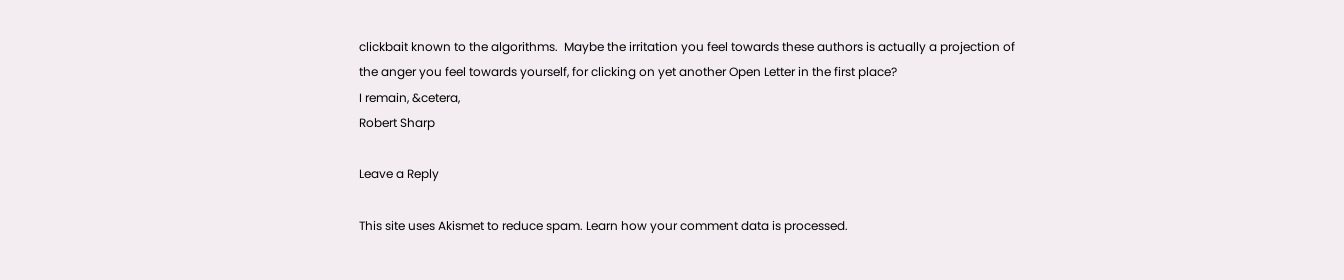clickbait known to the algorithms.  Maybe the irritation you feel towards these authors is actually a projection of the anger you feel towards yourself, for clicking on yet another Open Letter in the first place?
I remain, &cetera,
Robert Sharp

Leave a Reply

This site uses Akismet to reduce spam. Learn how your comment data is processed.